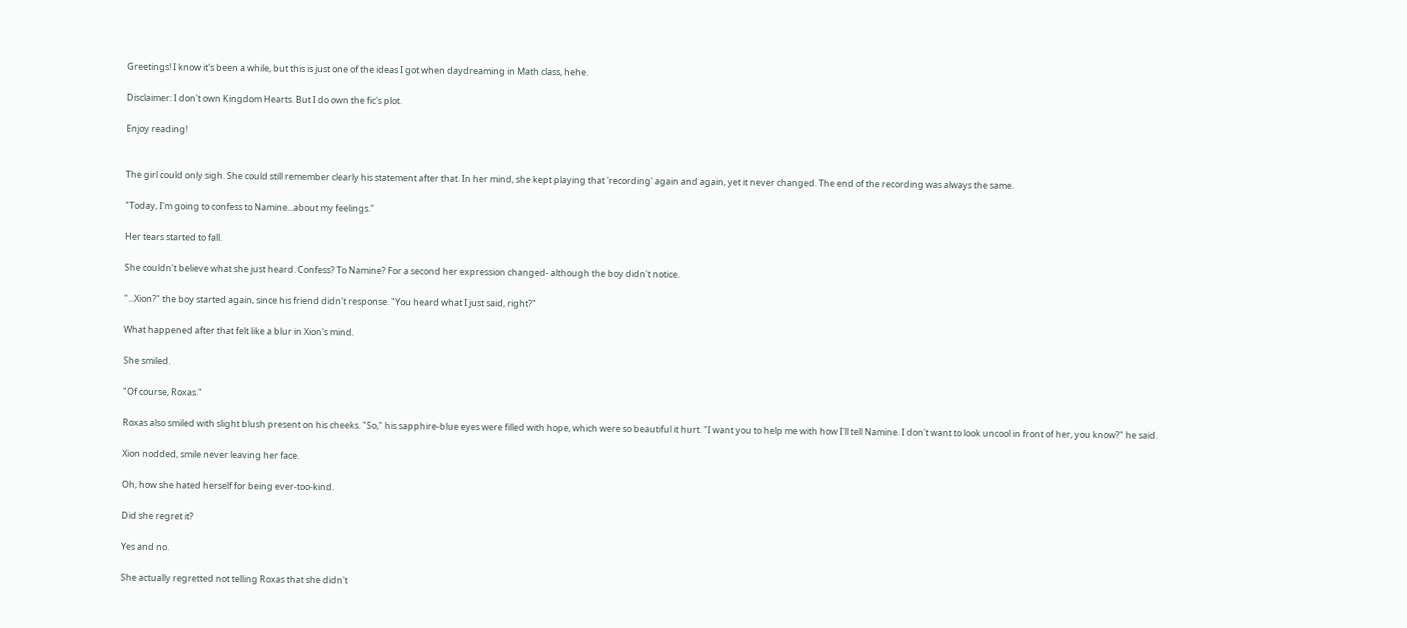Greetings! I know it's been a while, but this is just one of the ideas I got when daydreaming in Math class, hehe.

Disclaimer: I don't own Kingdom Hearts. But I do own the fic's plot.

Enjoy reading!


The girl could only sigh. She could still remember clearly his statement after that. In her mind, she kept playing that 'recording' again and again, yet it never changed. The end of the recording was always the same.

"Today, I'm going to confess to Namine...about my feelings."

Her tears started to fall.

She couldn't believe what she just heard. Confess? To Namine? For a second her expression changed- although the boy didn't notice.

"...Xion?" the boy started again, since his friend didn't response. "You heard what I just said, right?"

What happened after that felt like a blur in Xion's mind.

She smiled.

"Of course, Roxas."

Roxas also smiled with slight blush present on his cheeks. "So," his sapphire-blue eyes were filled with hope, which were so beautiful it hurt. "I want you to help me with how I'll tell Namine. I don't want to look uncool in front of her, you know?" he said.

Xion nodded, smile never leaving her face.

Oh, how she hated herself for being ever-too-kind.

Did she regret it?

Yes and no.

She actually regretted not telling Roxas that she didn't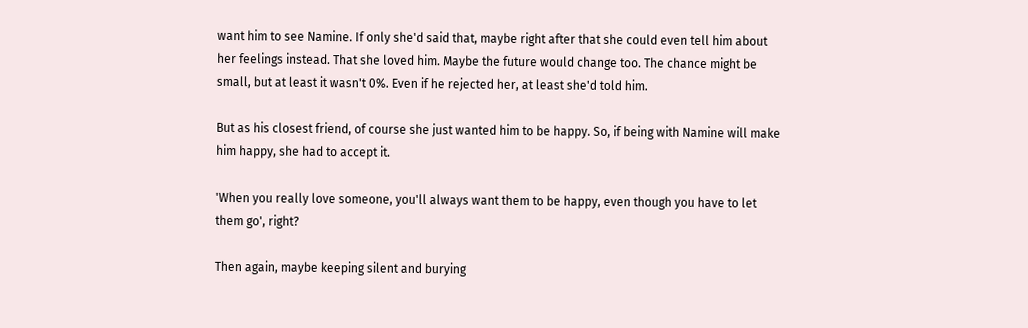want him to see Namine. If only she'd said that, maybe right after that she could even tell him about her feelings instead. That she loved him. Maybe the future would change too. The chance might be small, but at least it wasn't 0%. Even if he rejected her, at least she'd told him.

But as his closest friend, of course she just wanted him to be happy. So, if being with Namine will make him happy, she had to accept it.

'When you really love someone, you'll always want them to be happy, even though you have to let them go', right?

Then again, maybe keeping silent and burying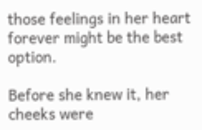those feelings in her heart forever might be the best option.

Before she knew it, her cheeks were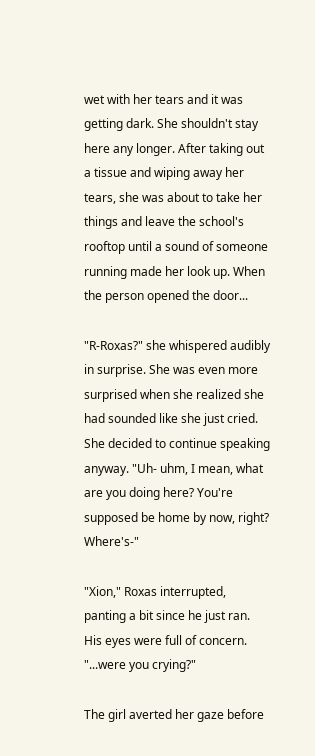wet with her tears and it was getting dark. She shouldn't stay here any longer. After taking out a tissue and wiping away her tears, she was about to take her things and leave the school's rooftop until a sound of someone running made her look up. When the person opened the door...

"R-Roxas?" she whispered audibly in surprise. She was even more surprised when she realized she had sounded like she just cried. She decided to continue speaking anyway. "Uh- uhm, I mean, what are you doing here? You're supposed be home by now, right? Where's-"

"Xion," Roxas interrupted, panting a bit since he just ran. His eyes were full of concern. "...were you crying?"

The girl averted her gaze before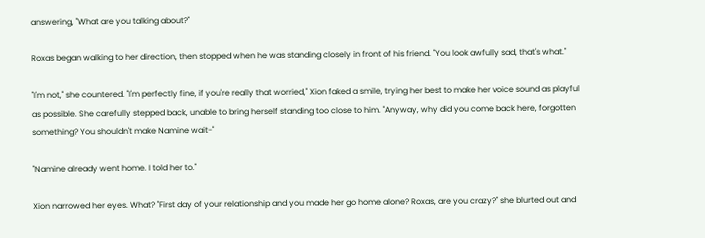answering, "What are you talking about?"

Roxas began walking to her direction, then stopped when he was standing closely in front of his friend. "You look awfully sad, that's what."

"I'm not," she countered. "I'm perfectly fine, if you're really that worried," Xion faked a smile, trying her best to make her voice sound as playful as possible. She carefully stepped back, unable to bring herself standing too close to him. "Anyway, why did you come back here, forgotten something? You shouldn't make Namine wait-"

"Namine already went home. I told her to."

Xion narrowed her eyes. What? "First day of your relationship and you made her go home alone? Roxas, are you crazy?" she blurted out and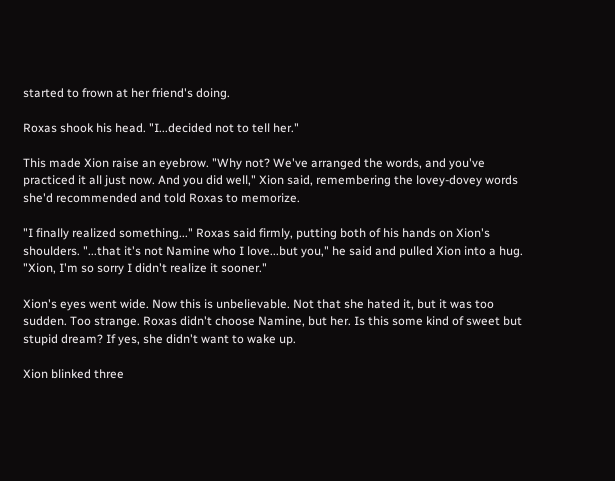started to frown at her friend's doing.

Roxas shook his head. "I...decided not to tell her."

This made Xion raise an eyebrow. "Why not? We've arranged the words, and you've practiced it all just now. And you did well," Xion said, remembering the lovey-dovey words she'd recommended and told Roxas to memorize.

"I finally realized something..." Roxas said firmly, putting both of his hands on Xion's shoulders. "...that it's not Namine who I love...but you," he said and pulled Xion into a hug. "Xion, I'm so sorry I didn't realize it sooner."

Xion's eyes went wide. Now this is unbelievable. Not that she hated it, but it was too sudden. Too strange. Roxas didn't choose Namine, but her. Is this some kind of sweet but stupid dream? If yes, she didn't want to wake up.

Xion blinked three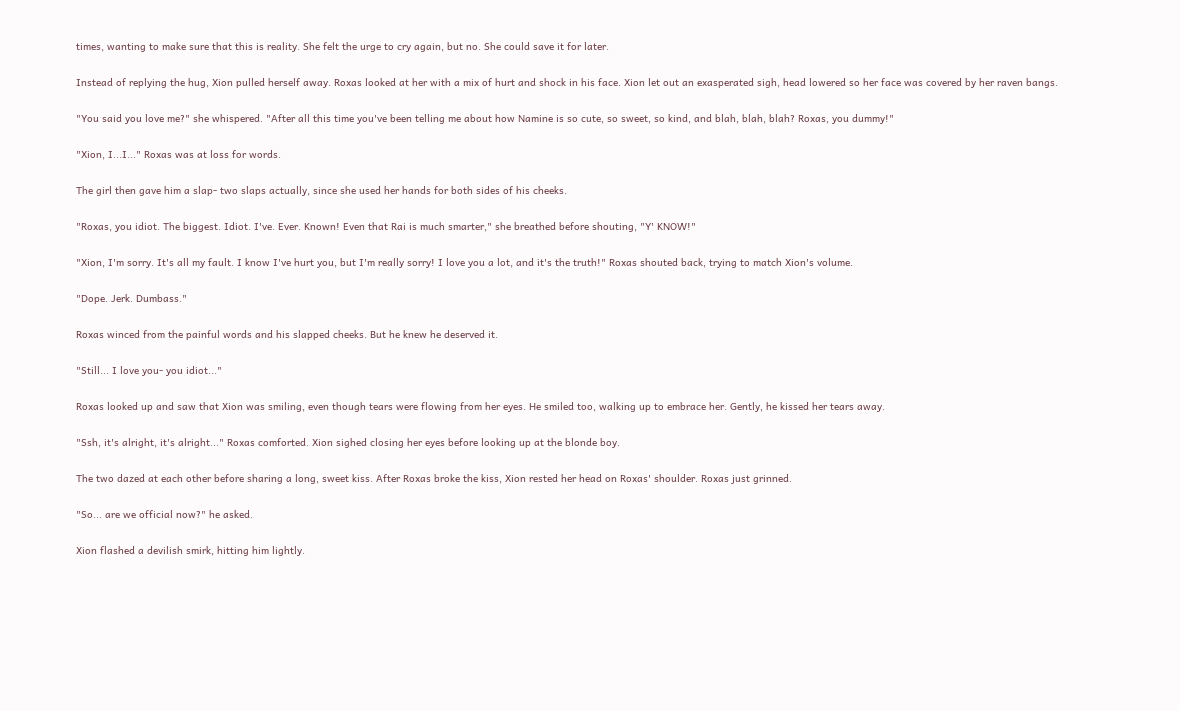times, wanting to make sure that this is reality. She felt the urge to cry again, but no. She could save it for later.

Instead of replying the hug, Xion pulled herself away. Roxas looked at her with a mix of hurt and shock in his face. Xion let out an exasperated sigh, head lowered so her face was covered by her raven bangs.

"You said you love me?" she whispered. "After all this time you've been telling me about how Namine is so cute, so sweet, so kind, and blah, blah, blah? Roxas, you dummy!"

"Xion, I...I..." Roxas was at loss for words.

The girl then gave him a slap- two slaps actually, since she used her hands for both sides of his cheeks.

"Roxas, you idiot. The biggest. Idiot. I've. Ever. Known! Even that Rai is much smarter," she breathed before shouting, "Y' KNOW!"

"Xion, I'm sorry. It's all my fault. I know I've hurt you, but I'm really sorry! I love you a lot, and it's the truth!" Roxas shouted back, trying to match Xion's volume.

"Dope. Jerk. Dumbass."

Roxas winced from the painful words and his slapped cheeks. But he knew he deserved it.

"Still... I love you- you idiot..."

Roxas looked up and saw that Xion was smiling, even though tears were flowing from her eyes. He smiled too, walking up to embrace her. Gently, he kissed her tears away.

"Ssh, it's alright, it's alright..." Roxas comforted. Xion sighed closing her eyes before looking up at the blonde boy.

The two dazed at each other before sharing a long, sweet kiss. After Roxas broke the kiss, Xion rested her head on Roxas' shoulder. Roxas just grinned.

"So... are we official now?" he asked.

Xion flashed a devilish smirk, hitting him lightly.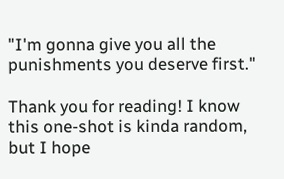"I'm gonna give you all the punishments you deserve first."

Thank you for reading! I know this one-shot is kinda random, but I hope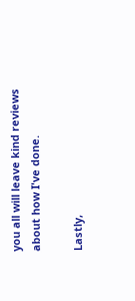you all will leave kind reviews about how I've done.

Lastly,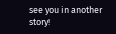see you in another story!